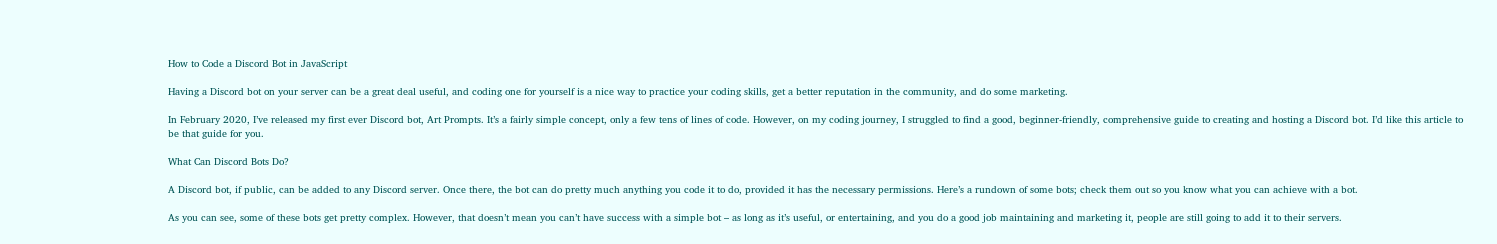How to Code a Discord Bot in JavaScript

Having a Discord bot on your server can be a great deal useful, and coding one for yourself is a nice way to practice your coding skills, get a better reputation in the community, and do some marketing.

In February 2020, I’ve released my first ever Discord bot, Art Prompts. It’s a fairly simple concept, only a few tens of lines of code. However, on my coding journey, I struggled to find a good, beginner-friendly, comprehensive guide to creating and hosting a Discord bot. I’d like this article to be that guide for you.

What Can Discord Bots Do?

A Discord bot, if public, can be added to any Discord server. Once there, the bot can do pretty much anything you code it to do, provided it has the necessary permissions. Here’s a rundown of some bots; check them out so you know what you can achieve with a bot.

As you can see, some of these bots get pretty complex. However, that doesn’t mean you can’t have success with a simple bot – as long as it’s useful, or entertaining, and you do a good job maintaining and marketing it, people are still going to add it to their servers.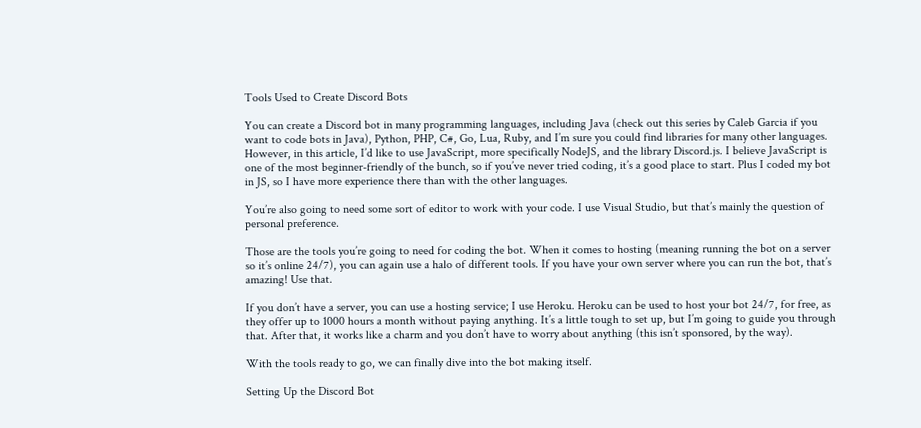Tools Used to Create Discord Bots

You can create a Discord bot in many programming languages, including Java (check out this series by Caleb Garcia if you want to code bots in Java), Python, PHP, C#, Go, Lua, Ruby, and I’m sure you could find libraries for many other languages. However, in this article, I’d like to use JavaScript, more specifically NodeJS, and the library Discord.js. I believe JavaScript is one of the most beginner-friendly of the bunch, so if you’ve never tried coding, it’s a good place to start. Plus I coded my bot in JS, so I have more experience there than with the other languages.

You’re also going to need some sort of editor to work with your code. I use Visual Studio, but that’s mainly the question of personal preference.

Those are the tools you’re going to need for coding the bot. When it comes to hosting (meaning running the bot on a server so it’s online 24/7), you can again use a halo of different tools. If you have your own server where you can run the bot, that’s amazing! Use that.

If you don’t have a server, you can use a hosting service; I use Heroku. Heroku can be used to host your bot 24/7, for free, as they offer up to 1000 hours a month without paying anything. It’s a little tough to set up, but I’m going to guide you through that. After that, it works like a charm and you don’t have to worry about anything (this isn’t sponsored, by the way).

With the tools ready to go, we can finally dive into the bot making itself.

Setting Up the Discord Bot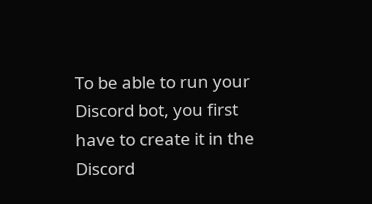To be able to run your Discord bot, you first have to create it in the Discord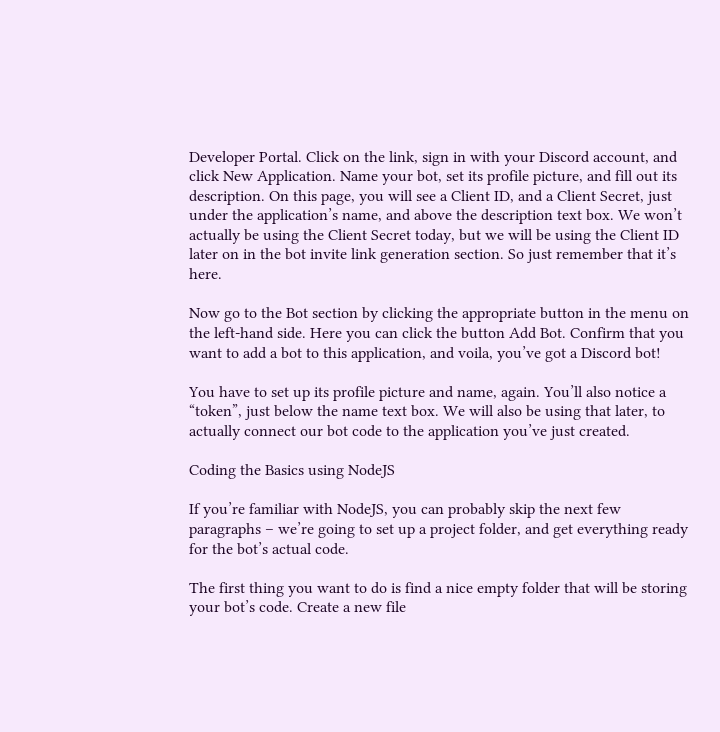Developer Portal. Click on the link, sign in with your Discord account, and click New Application. Name your bot, set its profile picture, and fill out its description. On this page, you will see a Client ID, and a Client Secret, just under the application’s name, and above the description text box. We won’t actually be using the Client Secret today, but we will be using the Client ID later on in the bot invite link generation section. So just remember that it’s here.

Now go to the Bot section by clicking the appropriate button in the menu on the left-hand side. Here you can click the button Add Bot. Confirm that you want to add a bot to this application, and voila, you’ve got a Discord bot!

You have to set up its profile picture and name, again. You’ll also notice a “token”, just below the name text box. We will also be using that later, to actually connect our bot code to the application you’ve just created.

Coding the Basics using NodeJS

If you’re familiar with NodeJS, you can probably skip the next few paragraphs – we’re going to set up a project folder, and get everything ready for the bot’s actual code.

The first thing you want to do is find a nice empty folder that will be storing your bot’s code. Create a new file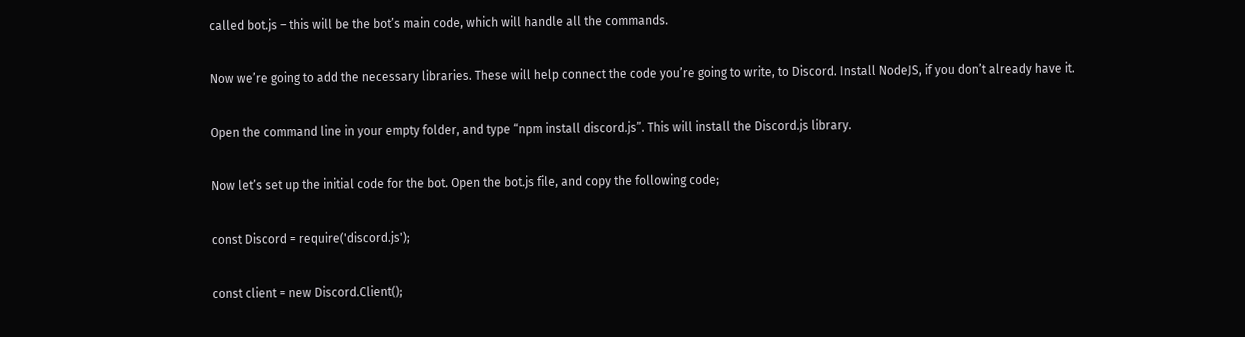called bot.js – this will be the bot’s main code, which will handle all the commands.

Now we’re going to add the necessary libraries. These will help connect the code you’re going to write, to Discord. Install NodeJS, if you don’t already have it.

Open the command line in your empty folder, and type “npm install discord.js”. This will install the Discord.js library.

Now let’s set up the initial code for the bot. Open the bot.js file, and copy the following code;

const Discord = require('discord.js');

const client = new Discord.Client();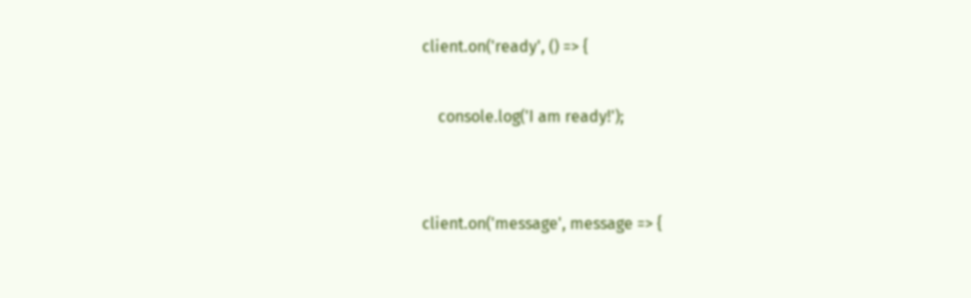client.on('ready', () => {

    console.log('I am ready!');


client.on('message', message => {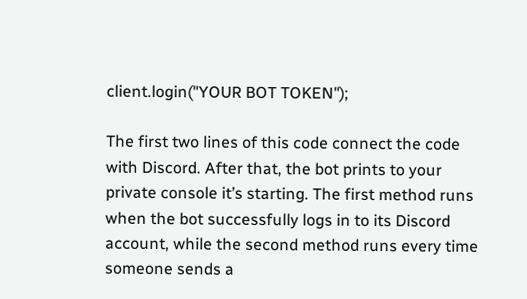client.login("YOUR BOT TOKEN");

The first two lines of this code connect the code with Discord. After that, the bot prints to your private console it’s starting. The first method runs when the bot successfully logs in to its Discord account, while the second method runs every time someone sends a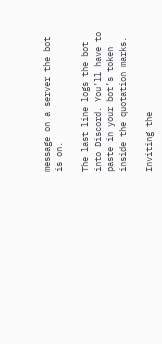message on a server the bot is on.

The last line logs the bot into Discord. You’ll have to paste in your bot’s token inside the quotation marks.

Inviting the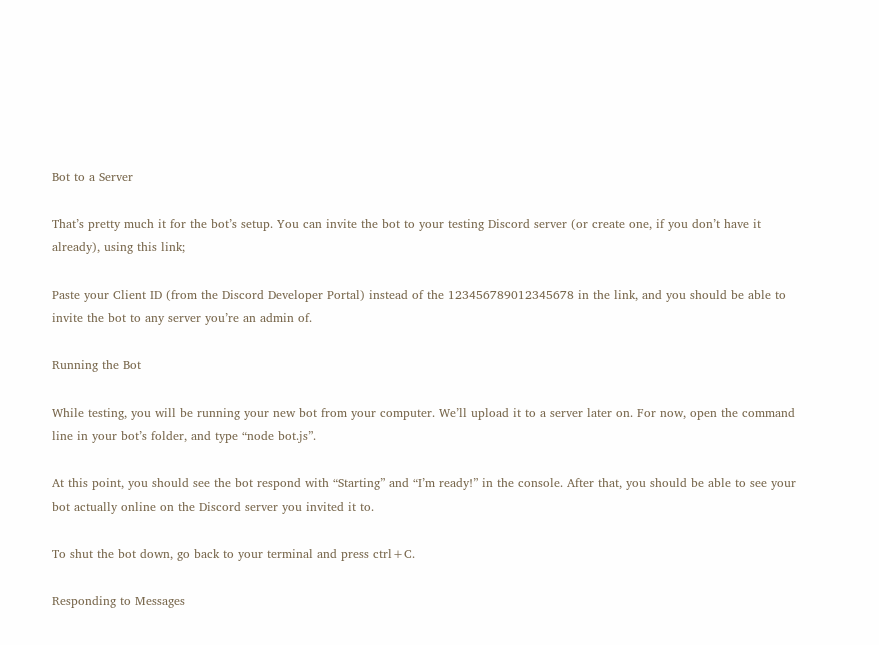Bot to a Server

That’s pretty much it for the bot’s setup. You can invite the bot to your testing Discord server (or create one, if you don’t have it already), using this link;

Paste your Client ID (from the Discord Developer Portal) instead of the 123456789012345678 in the link, and you should be able to invite the bot to any server you’re an admin of.

Running the Bot

While testing, you will be running your new bot from your computer. We’ll upload it to a server later on. For now, open the command line in your bot’s folder, and type “node bot.js”.

At this point, you should see the bot respond with “Starting” and “I’m ready!” in the console. After that, you should be able to see your bot actually online on the Discord server you invited it to.

To shut the bot down, go back to your terminal and press ctrl+C.

Responding to Messages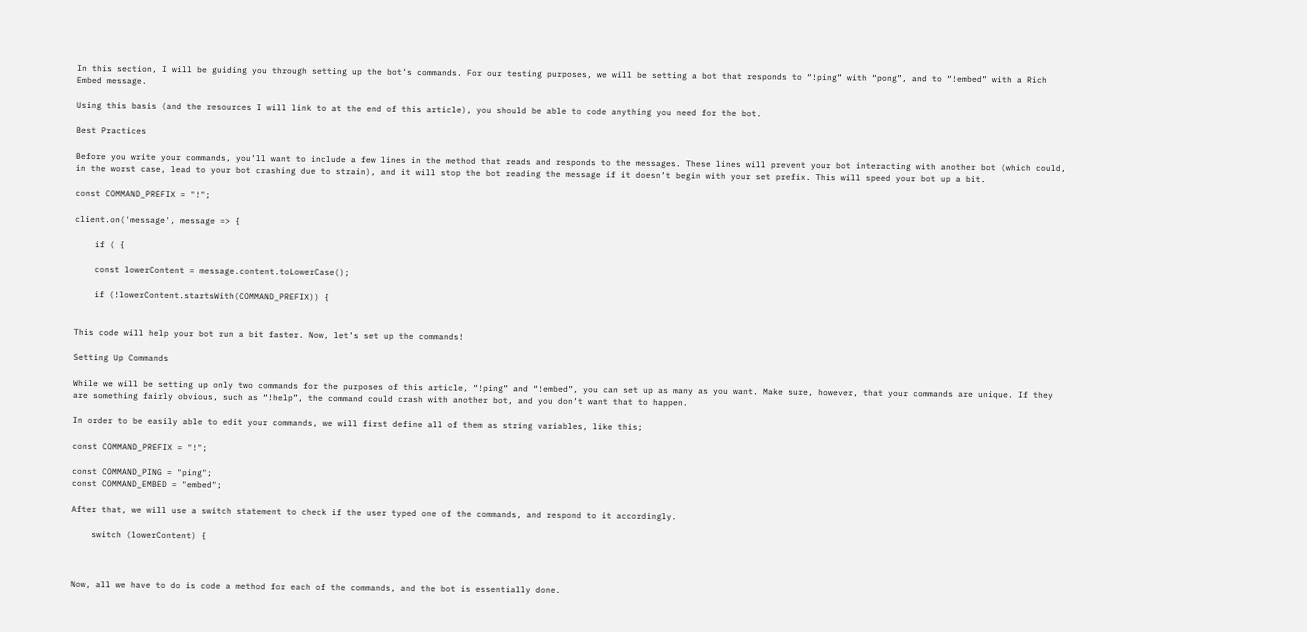In this section, I will be guiding you through setting up the bot’s commands. For our testing purposes, we will be setting a bot that responds to “!ping” with “pong”, and to “!embed” with a Rich Embed message.

Using this basis (and the resources I will link to at the end of this article), you should be able to code anything you need for the bot.

Best Practices

Before you write your commands, you’ll want to include a few lines in the method that reads and responds to the messages. These lines will prevent your bot interacting with another bot (which could, in the worst case, lead to your bot crashing due to strain), and it will stop the bot reading the message if it doesn’t begin with your set prefix. This will speed your bot up a bit.

const COMMAND_PREFIX = "!";

client.on('message', message => {

    if ( {

    const lowerContent = message.content.toLowerCase();

    if (!lowerContent.startsWith(COMMAND_PREFIX)) {


This code will help your bot run a bit faster. Now, let’s set up the commands!

Setting Up Commands

While we will be setting up only two commands for the purposes of this article, “!ping” and “!embed”, you can set up as many as you want. Make sure, however, that your commands are unique. If they are something fairly obvious, such as “!help”, the command could crash with another bot, and you don’t want that to happen.

In order to be easily able to edit your commands, we will first define all of them as string variables, like this;

const COMMAND_PREFIX = "!";

const COMMAND_PING = "ping";
const COMMAND_EMBED = "embed";

After that, we will use a switch statement to check if the user typed one of the commands, and respond to it accordingly.

    switch (lowerContent) {



Now, all we have to do is code a method for each of the commands, and the bot is essentially done.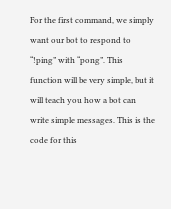For the first command, we simply want our bot to respond to “!ping” with “pong”. This function will be very simple, but it will teach you how a bot can write simple messages. This is the code for this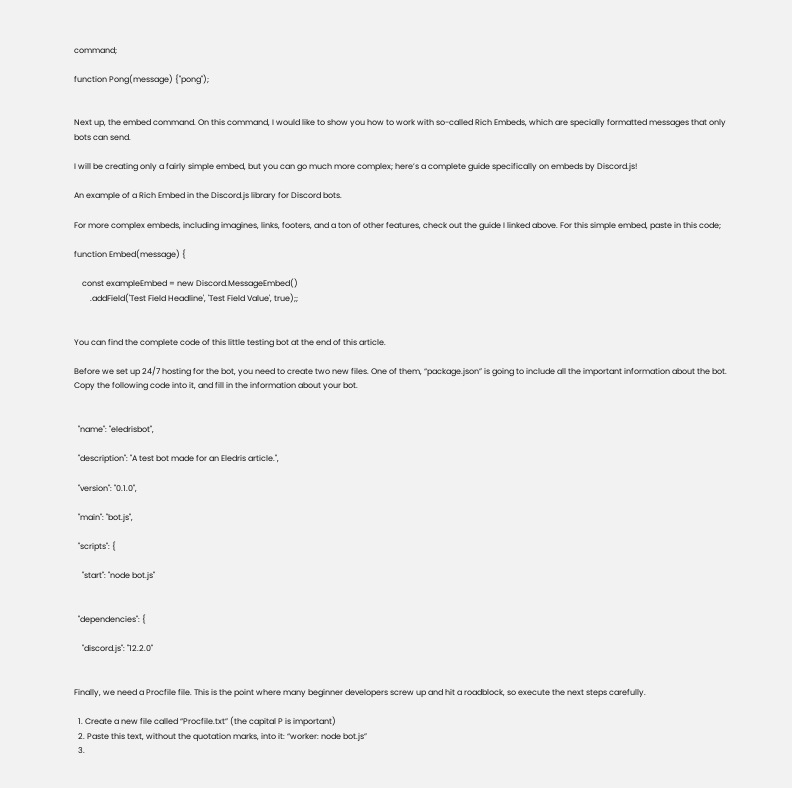command;

function Pong(message) {"pong");


Next up, the embed command. On this command, I would like to show you how to work with so-called Rich Embeds, which are specially formatted messages that only bots can send.

I will be creating only a fairly simple embed, but you can go much more complex; here’s a complete guide specifically on embeds by Discord.js!

An example of a Rich Embed in the Discord.js library for Discord bots.

For more complex embeds, including imagines, links, footers, and a ton of other features, check out the guide I linked above. For this simple embed, paste in this code;

function Embed(message) {

    const exampleEmbed = new Discord.MessageEmbed()
        .addField('Test Field Headline', 'Test Field Value', true);;


You can find the complete code of this little testing bot at the end of this article.

Before we set up 24/7 hosting for the bot, you need to create two new files. One of them, “package.json” is going to include all the important information about the bot. Copy the following code into it, and fill in the information about your bot.


  "name": "eledrisbot",

  "description": "A test bot made for an Eledris article.",

  "version": "0.1.0",

  "main": "bot.js",

  "scripts": {

    "start": "node bot.js"


  "dependencies": {

    "discord.js": "12.2.0"


Finally, we need a Procfile file. This is the point where many beginner developers screw up and hit a roadblock, so execute the next steps carefully.

  1. Create a new file called “Procfile.txt” (the capital P is important)
  2. Paste this text, without the quotation marks, into it: “worker: node bot.js”
  3.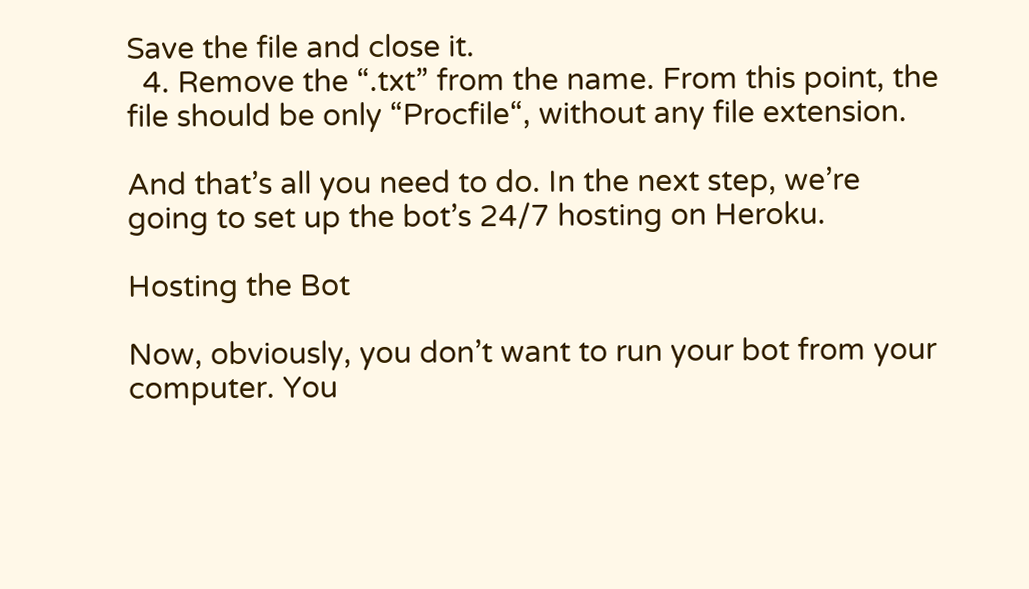Save the file and close it.
  4. Remove the “.txt” from the name. From this point, the file should be only “Procfile“, without any file extension.

And that’s all you need to do. In the next step, we’re going to set up the bot’s 24/7 hosting on Heroku.

Hosting the Bot

Now, obviously, you don’t want to run your bot from your computer. You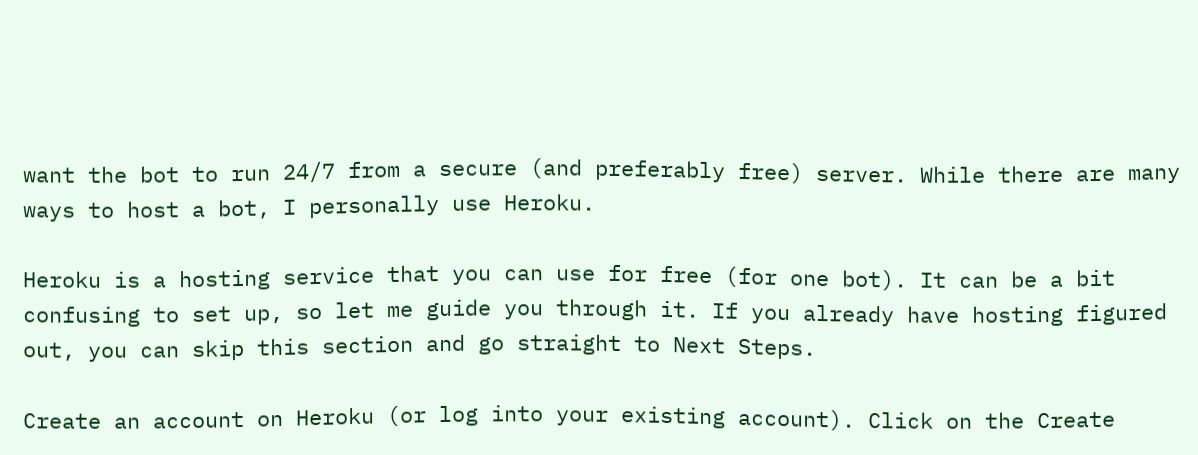want the bot to run 24/7 from a secure (and preferably free) server. While there are many ways to host a bot, I personally use Heroku.

Heroku is a hosting service that you can use for free (for one bot). It can be a bit confusing to set up, so let me guide you through it. If you already have hosting figured out, you can skip this section and go straight to Next Steps.

Create an account on Heroku (or log into your existing account). Click on the Create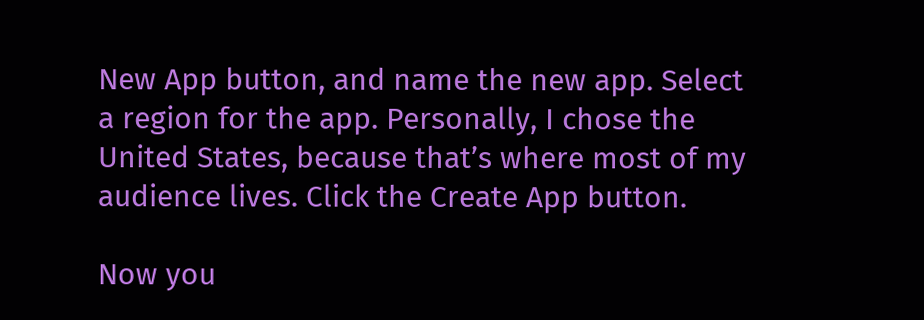New App button, and name the new app. Select a region for the app. Personally, I chose the United States, because that’s where most of my audience lives. Click the Create App button.

Now you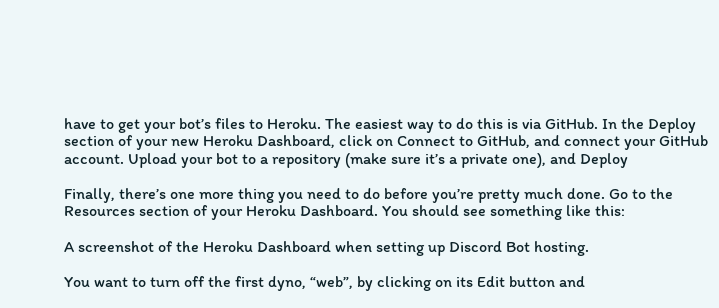have to get your bot’s files to Heroku. The easiest way to do this is via GitHub. In the Deploy section of your new Heroku Dashboard, click on Connect to GitHub, and connect your GitHub account. Upload your bot to a repository (make sure it’s a private one), and Deploy

Finally, there’s one more thing you need to do before you’re pretty much done. Go to the Resources section of your Heroku Dashboard. You should see something like this:

A screenshot of the Heroku Dashboard when setting up Discord Bot hosting.

You want to turn off the first dyno, “web”, by clicking on its Edit button and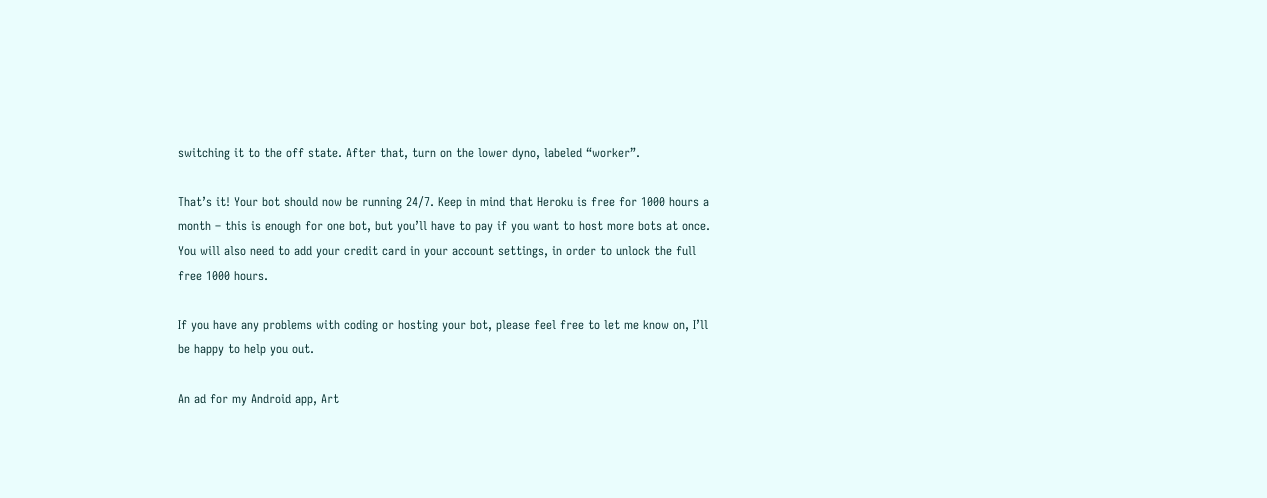switching it to the off state. After that, turn on the lower dyno, labeled “worker”.

That’s it! Your bot should now be running 24/7. Keep in mind that Heroku is free for 1000 hours a month – this is enough for one bot, but you’ll have to pay if you want to host more bots at once. You will also need to add your credit card in your account settings, in order to unlock the full free 1000 hours.

If you have any problems with coding or hosting your bot, please feel free to let me know on, I’ll be happy to help you out.

An ad for my Android app, Art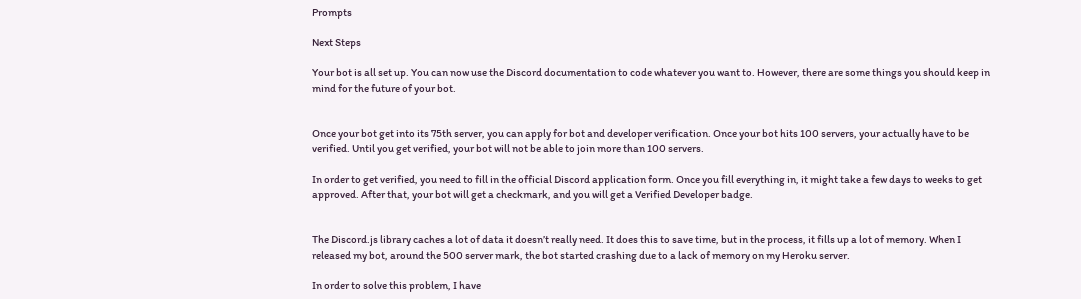Prompts

Next Steps

Your bot is all set up. You can now use the Discord documentation to code whatever you want to. However, there are some things you should keep in mind for the future of your bot.


Once your bot get into its 75th server, you can apply for bot and developer verification. Once your bot hits 100 servers, your actually have to be verified. Until you get verified, your bot will not be able to join more than 100 servers.

In order to get verified, you need to fill in the official Discord application form. Once you fill everything in, it might take a few days to weeks to get approved. After that, your bot will get a checkmark, and you will get a Verified Developer badge.


The Discord.js library caches a lot of data it doesn’t really need. It does this to save time, but in the process, it fills up a lot of memory. When I released my bot, around the 500 server mark, the bot started crashing due to a lack of memory on my Heroku server.

In order to solve this problem, I have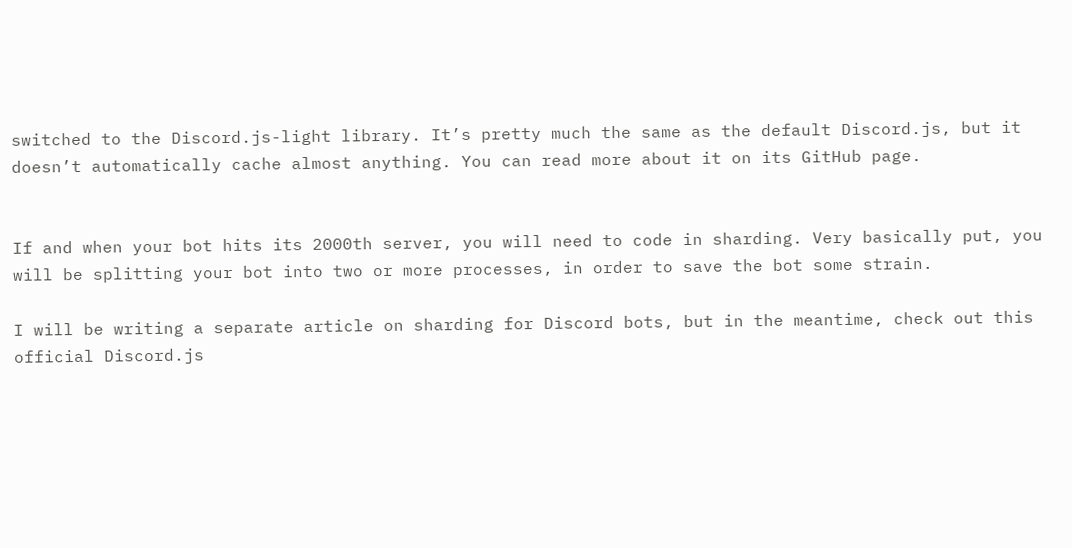switched to the Discord.js-light library. It’s pretty much the same as the default Discord.js, but it doesn’t automatically cache almost anything. You can read more about it on its GitHub page.


If and when your bot hits its 2000th server, you will need to code in sharding. Very basically put, you will be splitting your bot into two or more processes, in order to save the bot some strain.

I will be writing a separate article on sharding for Discord bots, but in the meantime, check out this official Discord.js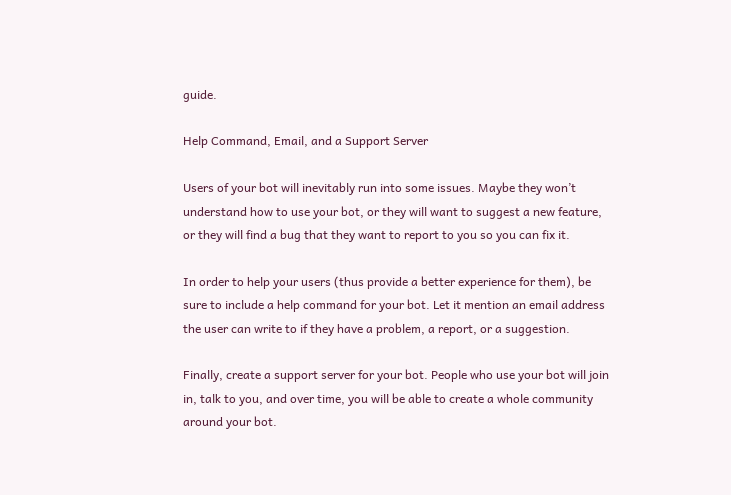guide.

Help Command, Email, and a Support Server

Users of your bot will inevitably run into some issues. Maybe they won’t understand how to use your bot, or they will want to suggest a new feature, or they will find a bug that they want to report to you so you can fix it.

In order to help your users (thus provide a better experience for them), be sure to include a help command for your bot. Let it mention an email address the user can write to if they have a problem, a report, or a suggestion.

Finally, create a support server for your bot. People who use your bot will join in, talk to you, and over time, you will be able to create a whole community around your bot.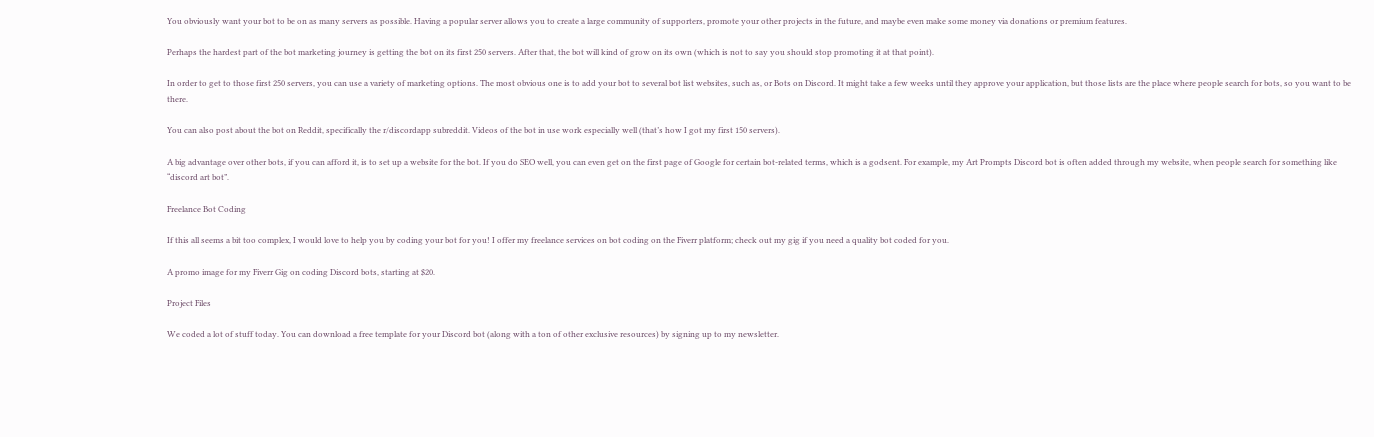You obviously want your bot to be on as many servers as possible. Having a popular server allows you to create a large community of supporters, promote your other projects in the future, and maybe even make some money via donations or premium features.

Perhaps the hardest part of the bot marketing journey is getting the bot on its first 250 servers. After that, the bot will kind of grow on its own (which is not to say you should stop promoting it at that point).

In order to get to those first 250 servers, you can use a variety of marketing options. The most obvious one is to add your bot to several bot list websites, such as, or Bots on Discord. It might take a few weeks until they approve your application, but those lists are the place where people search for bots, so you want to be there.

You can also post about the bot on Reddit, specifically the r/discordapp subreddit. Videos of the bot in use work especially well (that’s how I got my first 150 servers).

A big advantage over other bots, if you can afford it, is to set up a website for the bot. If you do SEO well, you can even get on the first page of Google for certain bot-related terms, which is a godsent. For example, my Art Prompts Discord bot is often added through my website, when people search for something like “discord art bot”.

Freelance Bot Coding

If this all seems a bit too complex, I would love to help you by coding your bot for you! I offer my freelance services on bot coding on the Fiverr platform; check out my gig if you need a quality bot coded for you.

A promo image for my Fiverr Gig on coding Discord bots, starting at $20.

Project Files

We coded a lot of stuff today. You can download a free template for your Discord bot (along with a ton of other exclusive resources) by signing up to my newsletter.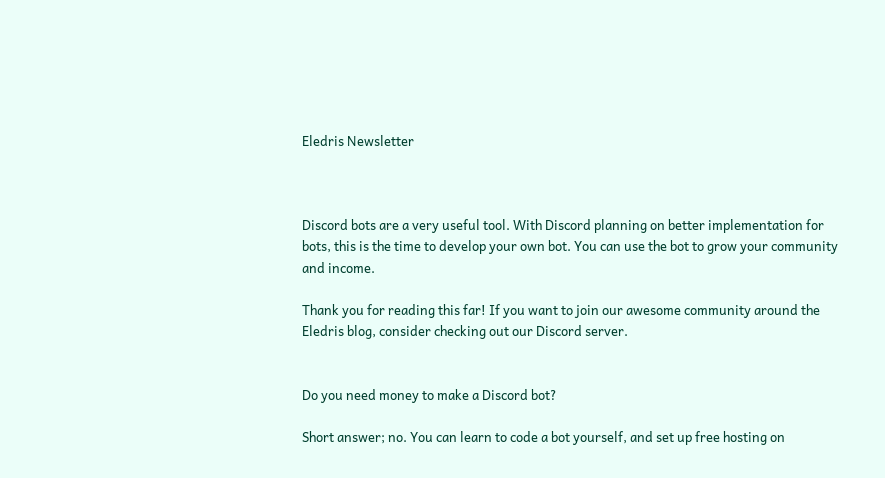Eledris Newsletter



Discord bots are a very useful tool. With Discord planning on better implementation for bots, this is the time to develop your own bot. You can use the bot to grow your community and income.

Thank you for reading this far! If you want to join our awesome community around the Eledris blog, consider checking out our Discord server.


Do you need money to make a Discord bot?

Short answer; no. You can learn to code a bot yourself, and set up free hosting on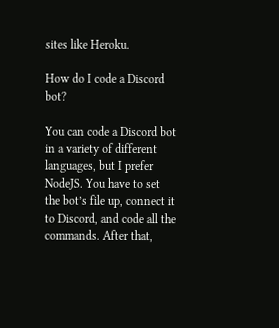sites like Heroku.

How do I code a Discord bot?

You can code a Discord bot in a variety of different languages, but I prefer NodeJS. You have to set the bot’s file up, connect it to Discord, and code all the commands. After that,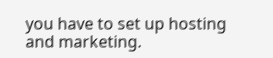you have to set up hosting and marketing.